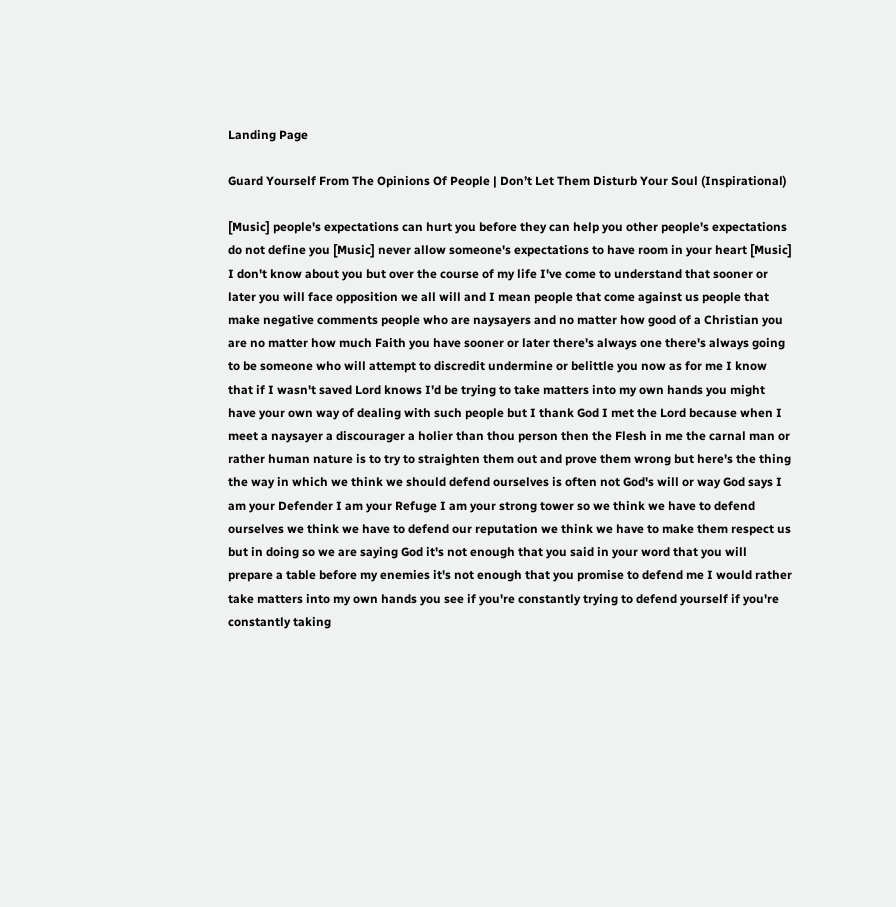Landing Page

Guard Yourself From The Opinions Of People | Don’t Let Them Disturb Your Soul (Inspirational)

[Music] people's expectations can hurt you before they can help you other people's expectations do not define you [Music] never allow someone's expectations to have room in your heart [Music] I don't know about you but over the course of my life I've come to understand that sooner or later you will face opposition we all will and I mean people that come against us people that make negative comments people who are naysayers and no matter how good of a Christian you are no matter how much Faith you have sooner or later there's always one there's always going to be someone who will attempt to discredit undermine or belittle you now as for me I know that if I wasn't saved Lord knows I'd be trying to take matters into my own hands you might have your own way of dealing with such people but I thank God I met the Lord because when I meet a naysayer a discourager a holier than thou person then the Flesh in me the carnal man or rather human nature is to try to straighten them out and prove them wrong but here's the thing the way in which we think we should defend ourselves is often not God's will or way God says I am your Defender I am your Refuge I am your strong tower so we think we have to defend ourselves we think we have to defend our reputation we think we have to make them respect us but in doing so we are saying God it's not enough that you said in your word that you will prepare a table before my enemies it's not enough that you promise to defend me I would rather take matters into my own hands you see if you're constantly trying to defend yourself if you're constantly taking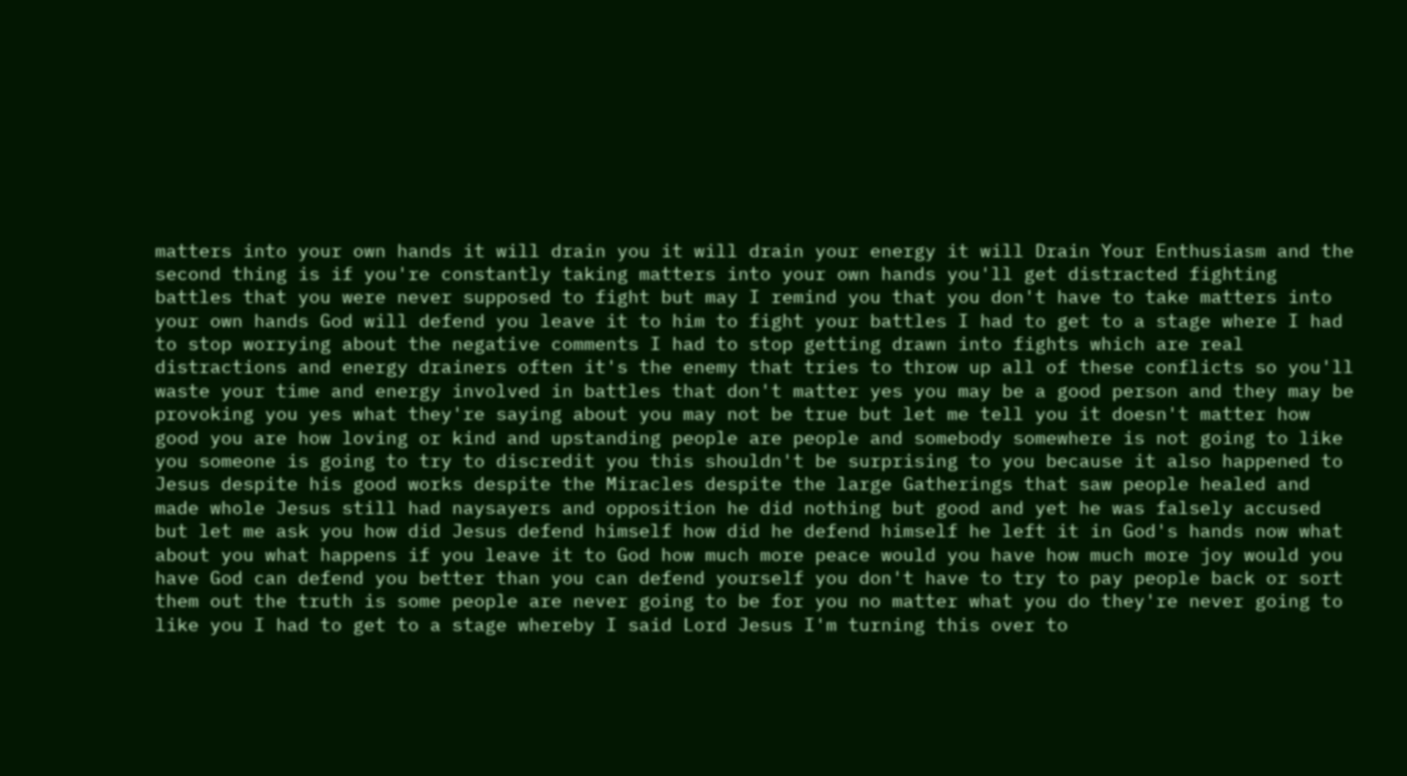matters into your own hands it will drain you it will drain your energy it will Drain Your Enthusiasm and the second thing is if you're constantly taking matters into your own hands you'll get distracted fighting battles that you were never supposed to fight but may I remind you that you don't have to take matters into your own hands God will defend you leave it to him to fight your battles I had to get to a stage where I had to stop worrying about the negative comments I had to stop getting drawn into fights which are real distractions and energy drainers often it's the enemy that tries to throw up all of these conflicts so you'll waste your time and energy involved in battles that don't matter yes you may be a good person and they may be provoking you yes what they're saying about you may not be true but let me tell you it doesn't matter how good you are how loving or kind and upstanding people are people and somebody somewhere is not going to like you someone is going to try to discredit you this shouldn't be surprising to you because it also happened to Jesus despite his good works despite the Miracles despite the large Gatherings that saw people healed and made whole Jesus still had naysayers and opposition he did nothing but good and yet he was falsely accused but let me ask you how did Jesus defend himself how did he defend himself he left it in God's hands now what about you what happens if you leave it to God how much more peace would you have how much more joy would you have God can defend you better than you can defend yourself you don't have to try to pay people back or sort them out the truth is some people are never going to be for you no matter what you do they're never going to like you I had to get to a stage whereby I said Lord Jesus I'm turning this over to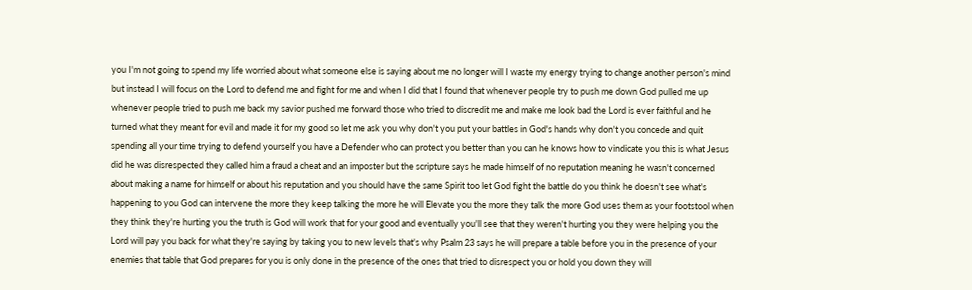you I'm not going to spend my life worried about what someone else is saying about me no longer will I waste my energy trying to change another person's mind but instead I will focus on the Lord to defend me and fight for me and when I did that I found that whenever people try to push me down God pulled me up whenever people tried to push me back my savior pushed me forward those who tried to discredit me and make me look bad the Lord is ever faithful and he turned what they meant for evil and made it for my good so let me ask you why don't you put your battles in God's hands why don't you concede and quit spending all your time trying to defend yourself you have a Defender who can protect you better than you can he knows how to vindicate you this is what Jesus did he was disrespected they called him a fraud a cheat and an imposter but the scripture says he made himself of no reputation meaning he wasn't concerned about making a name for himself or about his reputation and you should have the same Spirit too let God fight the battle do you think he doesn't see what's happening to you God can intervene the more they keep talking the more he will Elevate you the more they talk the more God uses them as your footstool when they think they're hurting you the truth is God will work that for your good and eventually you'll see that they weren't hurting you they were helping you the Lord will pay you back for what they're saying by taking you to new levels that's why Psalm 23 says he will prepare a table before you in the presence of your enemies that table that God prepares for you is only done in the presence of the ones that tried to disrespect you or hold you down they will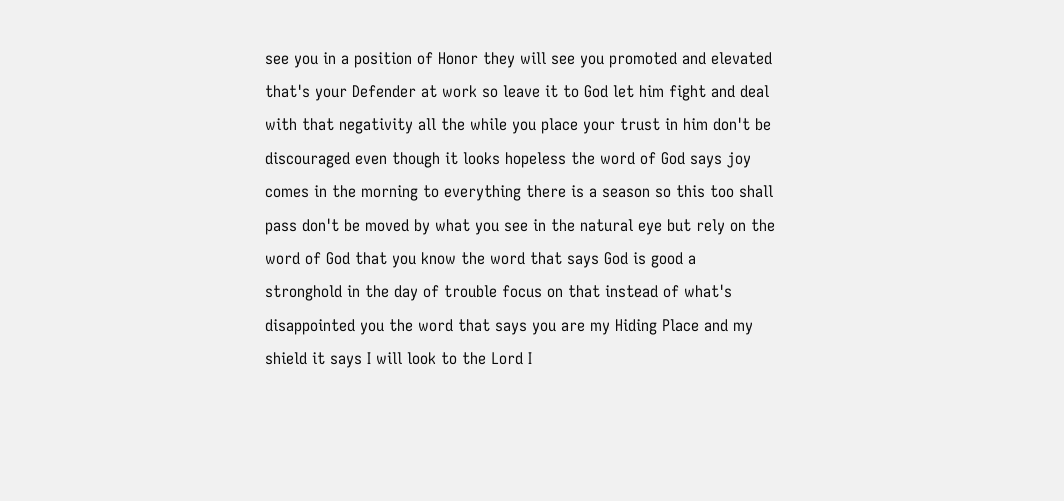see you in a position of Honor they will see you promoted and elevated that's your Defender at work so leave it to God let him fight and deal with that negativity all the while you place your trust in him don't be discouraged even though it looks hopeless the word of God says joy comes in the morning to everything there is a season so this too shall pass don't be moved by what you see in the natural eye but rely on the word of God that you know the word that says God is good a stronghold in the day of trouble focus on that instead of what's disappointed you the word that says you are my Hiding Place and my shield it says I will look to the Lord I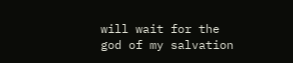will wait for the god of my salvation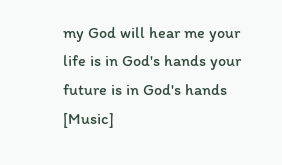my God will hear me your life is in God's hands your future is in God's hands [Music]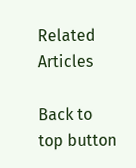Related Articles

Back to top button